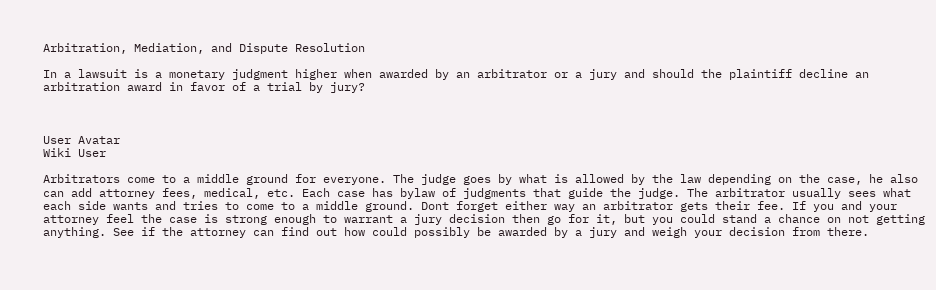Arbitration, Mediation, and Dispute Resolution

In a lawsuit is a monetary judgment higher when awarded by an arbitrator or a jury and should the plaintiff decline an arbitration award in favor of a trial by jury?



User Avatar
Wiki User

Arbitrators come to a middle ground for everyone. The judge goes by what is allowed by the law depending on the case, he also can add attorney fees, medical, etc. Each case has bylaw of judgments that guide the judge. The arbitrator usually sees what each side wants and tries to come to a middle ground. Dont forget either way an arbitrator gets their fee. If you and your attorney feel the case is strong enough to warrant a jury decision then go for it, but you could stand a chance on not getting anything. See if the attorney can find out how could possibly be awarded by a jury and weigh your decision from there.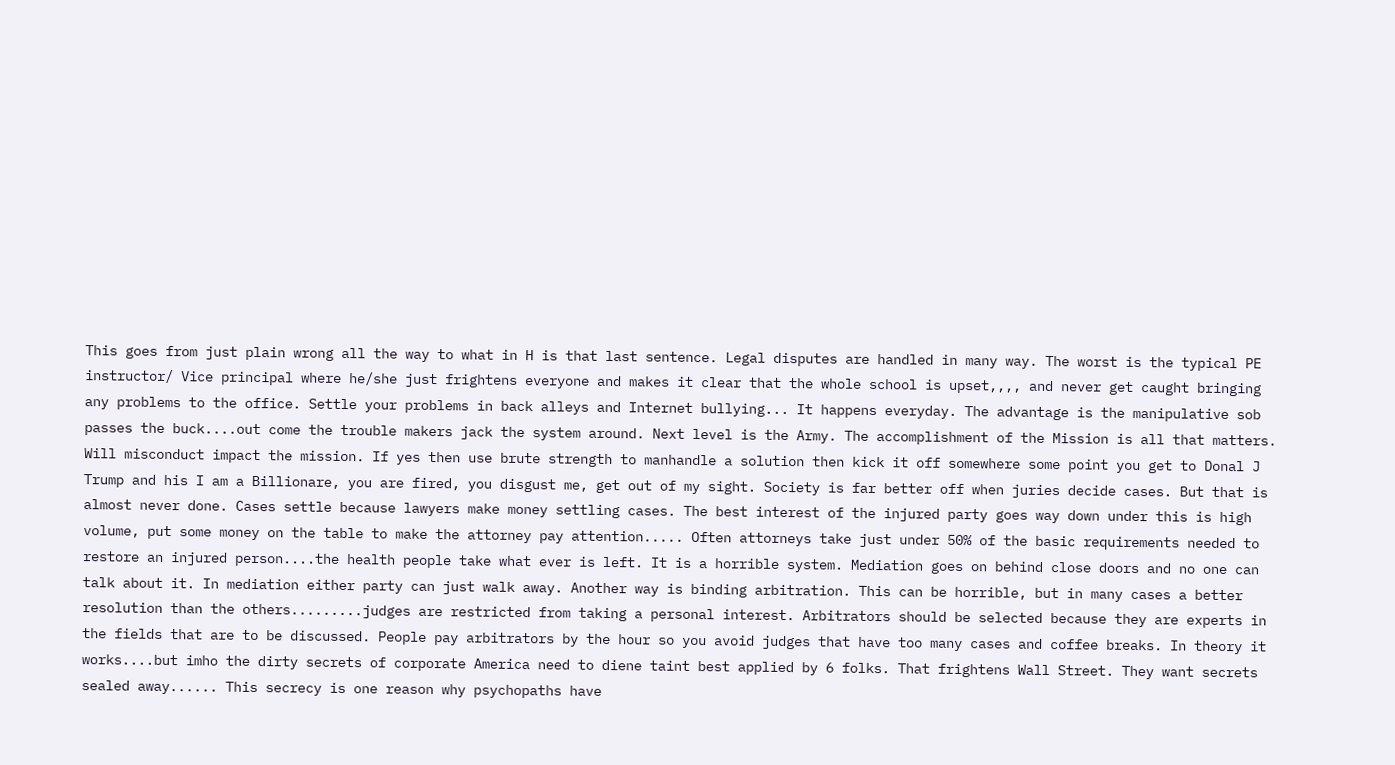This goes from just plain wrong all the way to what in H is that last sentence. Legal disputes are handled in many way. The worst is the typical PE instructor/ Vice principal where he/she just frightens everyone and makes it clear that the whole school is upset,,,, and never get caught bringing any problems to the office. Settle your problems in back alleys and Internet bullying... It happens everyday. The advantage is the manipulative sob passes the buck....out come the trouble makers jack the system around. Next level is the Army. The accomplishment of the Mission is all that matters. Will misconduct impact the mission. If yes then use brute strength to manhandle a solution then kick it off somewhere some point you get to Donal J Trump and his I am a Billionare, you are fired, you disgust me, get out of my sight. Society is far better off when juries decide cases. But that is almost never done. Cases settle because lawyers make money settling cases. The best interest of the injured party goes way down under this is high volume, put some money on the table to make the attorney pay attention..... Often attorneys take just under 50% of the basic requirements needed to restore an injured person....the health people take what ever is left. It is a horrible system. Mediation goes on behind close doors and no one can talk about it. In mediation either party can just walk away. Another way is binding arbitration. This can be horrible, but in many cases a better resolution than the others.........judges are restricted from taking a personal interest. Arbitrators should be selected because they are experts in the fields that are to be discussed. People pay arbitrators by the hour so you avoid judges that have too many cases and coffee breaks. In theory it works....but imho the dirty secrets of corporate America need to diene taint best applied by 6 folks. That frightens Wall Street. They want secrets sealed away...... This secrecy is one reason why psychopaths have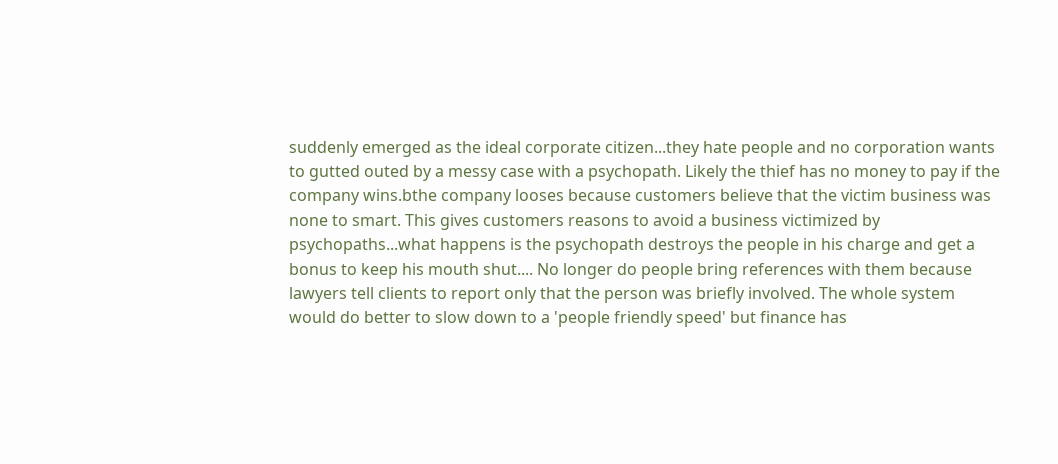suddenly emerged as the ideal corporate citizen...they hate people and no corporation wants to gutted outed by a messy case with a psychopath. Likely the thief has no money to pay if the company wins.bthe company looses because customers believe that the victim business was none to smart. This gives customers reasons to avoid a business victimized by psychopaths...what happens is the psychopath destroys the people in his charge and get a bonus to keep his mouth shut.... No longer do people bring references with them because lawyers tell clients to report only that the person was briefly involved. The whole system would do better to slow down to a 'people friendly speed' but finance has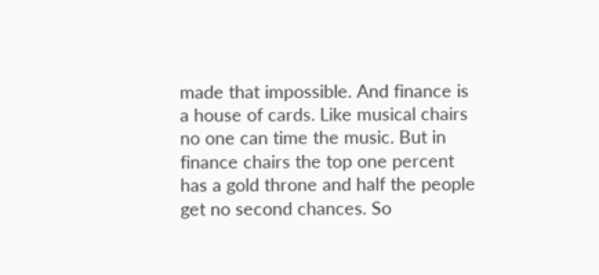made that impossible. And finance is a house of cards. Like musical chairs no one can time the music. But in finance chairs the top one percent has a gold throne and half the people get no second chances. So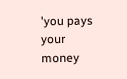'you pays your money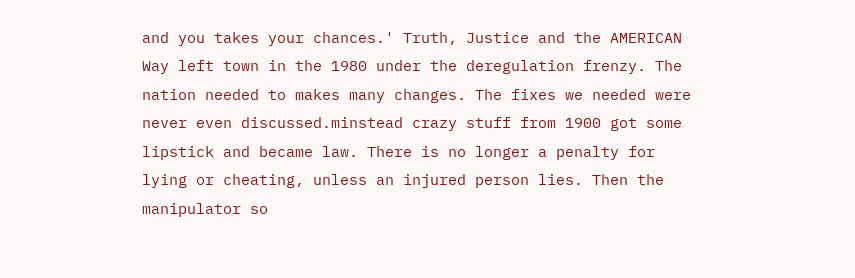and you takes your chances.' Truth, Justice and the AMERICAN Way left town in the 1980 under the deregulation frenzy. The nation needed to makes many changes. The fixes we needed were never even discussed.minstead crazy stuff from 1900 got some lipstick and became law. There is no longer a penalty for lying or cheating, unless an injured person lies. Then the manipulator so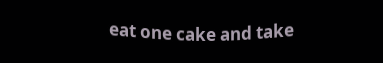eat one cake and take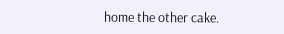home the other cake.